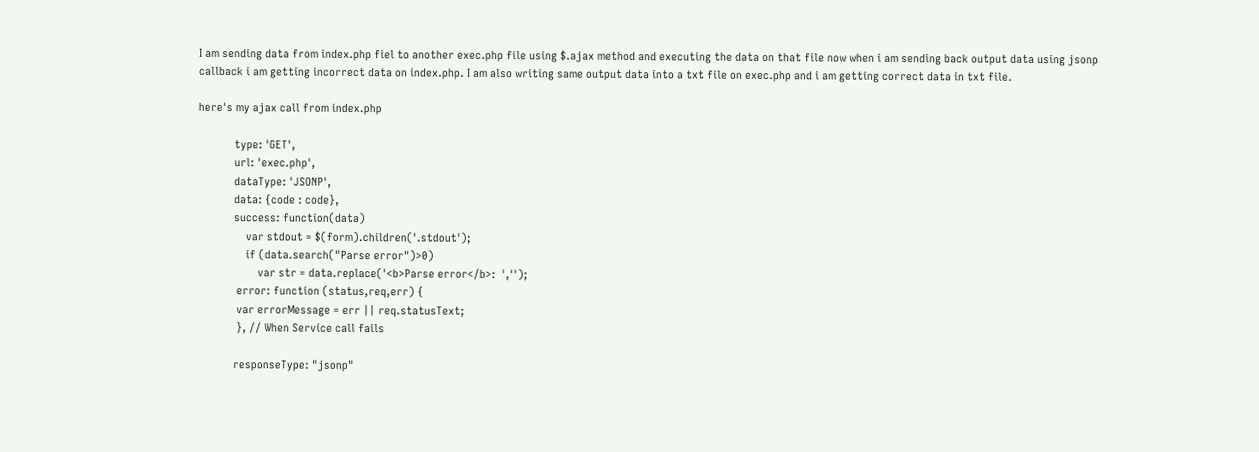I am sending data from index.php fiel to another exec.php file using $.ajax method and executing the data on that file now when i am sending back output data using jsonp callback i am getting incorrect data on index.php. I am also writing same output data into a txt file on exec.php and i am getting correct data in txt file.

here's my ajax call from index.php

            type: 'GET',
            url: 'exec.php',
            dataType: 'JSONP',
            data: {code : code},
            success: function(data)
                var stdout = $(form).children('.stdout');
                if (data.search("Parse error")>0)
                    var str = data.replace('<b>Parse error</b>:  ','');
             error: function (status,req,err) {
             var errorMessage = err || req.statusText;
             }, // When Service call fails

            responseType: "jsonp"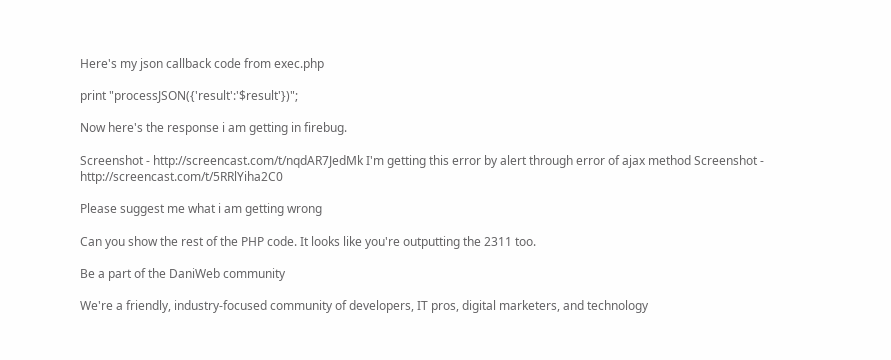Here's my json callback code from exec.php

print "processJSON({'result':'$result'})";

Now here's the response i am getting in firebug.

Screenshot - http://screencast.com/t/nqdAR7JedMk I'm getting this error by alert through error of ajax method Screenshot - http://screencast.com/t/5RRlYiha2C0

Please suggest me what i am getting wrong

Can you show the rest of the PHP code. It looks like you're outputting the 2311 too.

Be a part of the DaniWeb community

We're a friendly, industry-focused community of developers, IT pros, digital marketers, and technology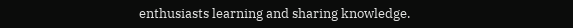enthusiasts learning and sharing knowledge.